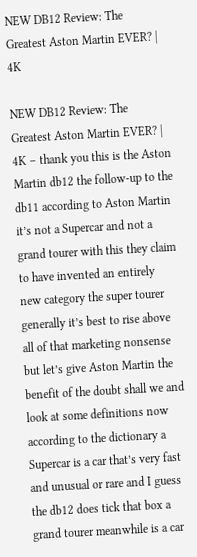NEW DB12 Review: The Greatest Aston Martin EVER? | 4K

NEW DB12 Review: The Greatest Aston Martin EVER? | 4K – thank you this is the Aston Martin db12 the follow-up to the db11 according to Aston Martin it’s not a Supercar and not a grand tourer with this they claim to have invented an entirely new category the super tourer generally it’s best to rise above all of that marketing nonsense but let’s give Aston Martin the benefit of the doubt shall we and look at some definitions now according to the dictionary a Supercar is a car that’s very fast and unusual or rare and I guess the db12 does tick that box a grand tourer meanwhile is a car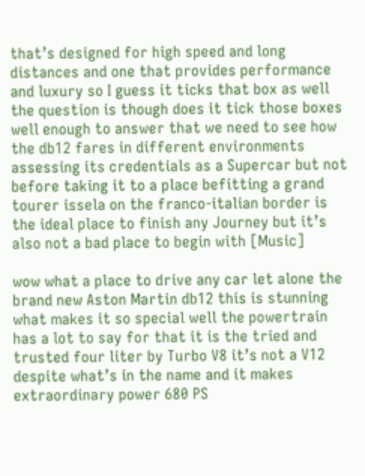that’s designed for high speed and long distances and one that provides performance and luxury so I guess it ticks that box as well the question is though does it tick those boxes well enough to answer that we need to see how the db12 fares in different environments assessing its credentials as a Supercar but not before taking it to a place befitting a grand tourer issela on the franco-italian border is the ideal place to finish any Journey but it’s also not a bad place to begin with [Music]

wow what a place to drive any car let alone the brand new Aston Martin db12 this is stunning what makes it so special well the powertrain has a lot to say for that it is the tried and trusted four liter by Turbo V8 it’s not a V12 despite what’s in the name and it makes extraordinary power 680 PS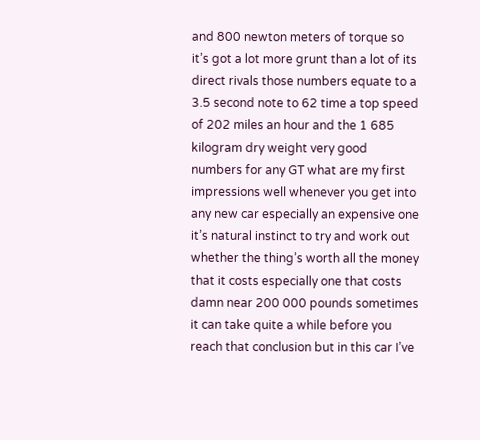and 800 newton meters of torque so it’s got a lot more grunt than a lot of its direct rivals those numbers equate to a 3.5 second note to 62 time a top speed of 202 miles an hour and the 1 685 kilogram dry weight very good numbers for any GT what are my first impressions well whenever you get into any new car especially an expensive one it’s natural instinct to try and work out whether the thing’s worth all the money that it costs especially one that costs damn near 200 000 pounds sometimes it can take quite a while before you reach that conclusion but in this car I’ve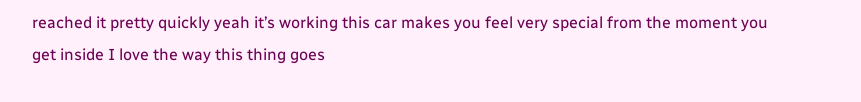reached it pretty quickly yeah it’s working this car makes you feel very special from the moment you get inside I love the way this thing goes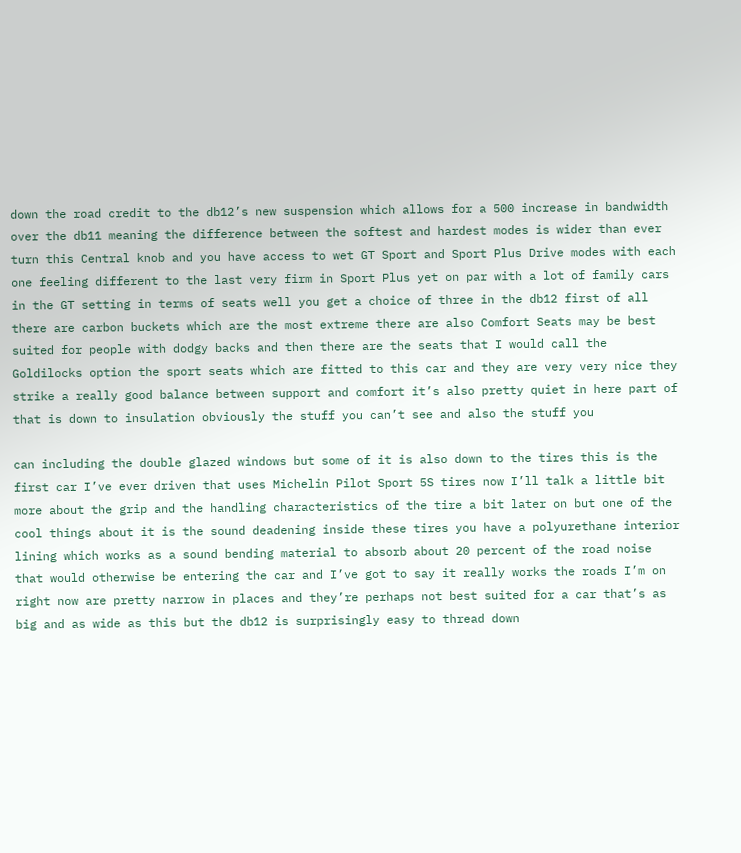down the road credit to the db12’s new suspension which allows for a 500 increase in bandwidth over the db11 meaning the difference between the softest and hardest modes is wider than ever turn this Central knob and you have access to wet GT Sport and Sport Plus Drive modes with each one feeling different to the last very firm in Sport Plus yet on par with a lot of family cars in the GT setting in terms of seats well you get a choice of three in the db12 first of all there are carbon buckets which are the most extreme there are also Comfort Seats may be best suited for people with dodgy backs and then there are the seats that I would call the Goldilocks option the sport seats which are fitted to this car and they are very very nice they strike a really good balance between support and comfort it’s also pretty quiet in here part of that is down to insulation obviously the stuff you can’t see and also the stuff you

can including the double glazed windows but some of it is also down to the tires this is the first car I’ve ever driven that uses Michelin Pilot Sport 5S tires now I’ll talk a little bit more about the grip and the handling characteristics of the tire a bit later on but one of the cool things about it is the sound deadening inside these tires you have a polyurethane interior lining which works as a sound bending material to absorb about 20 percent of the road noise that would otherwise be entering the car and I’ve got to say it really works the roads I’m on right now are pretty narrow in places and they’re perhaps not best suited for a car that’s as big and as wide as this but the db12 is surprisingly easy to thread down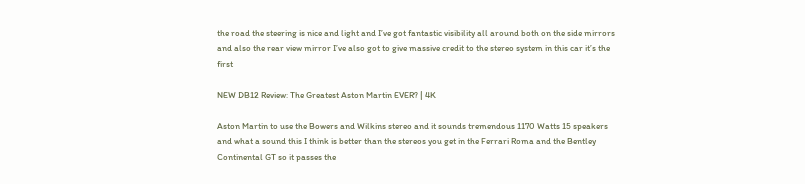the road the steering is nice and light and I’ve got fantastic visibility all around both on the side mirrors and also the rear view mirror I’ve also got to give massive credit to the stereo system in this car it’s the first

NEW DB12 Review: The Greatest Aston Martin EVER? | 4K

Aston Martin to use the Bowers and Wilkins stereo and it sounds tremendous 1170 Watts 15 speakers and what a sound this I think is better than the stereos you get in the Ferrari Roma and the Bentley Continental GT so it passes the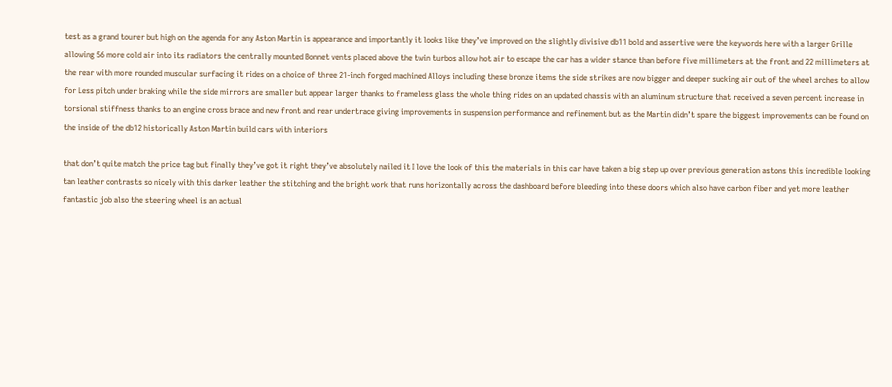test as a grand tourer but high on the agenda for any Aston Martin is appearance and importantly it looks like they’ve improved on the slightly divisive db11 bold and assertive were the keywords here with a larger Grille allowing 56 more cold air into its radiators the centrally mounted Bonnet vents placed above the twin turbos allow hot air to escape the car has a wider stance than before five millimeters at the front and 22 millimeters at the rear with more rounded muscular surfacing it rides on a choice of three 21-inch forged machined Alloys including these bronze items the side strikes are now bigger and deeper sucking air out of the wheel arches to allow for Less pitch under braking while the side mirrors are smaller but appear larger thanks to frameless glass the whole thing rides on an updated chassis with an aluminum structure that received a seven percent increase in torsional stiffness thanks to an engine cross brace and new front and rear undertrace giving improvements in suspension performance and refinement but as the Martin didn’t spare the biggest improvements can be found on the inside of the db12 historically Aston Martin build cars with interiors

that don’t quite match the price tag but finally they’ve got it right they’ve absolutely nailed it I love the look of this the materials in this car have taken a big step up over previous generation astons this incredible looking tan leather contrasts so nicely with this darker leather the stitching and the bright work that runs horizontally across the dashboard before bleeding into these doors which also have carbon fiber and yet more leather fantastic job also the steering wheel is an actual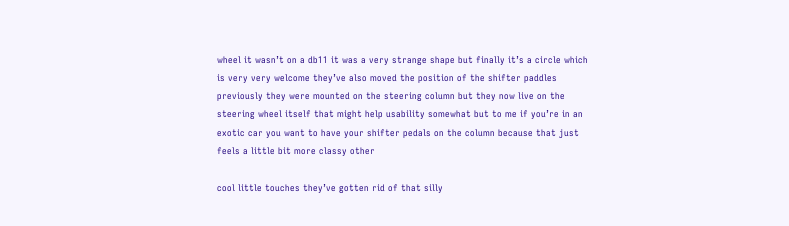wheel it wasn’t on a db11 it was a very strange shape but finally it’s a circle which is very very welcome they’ve also moved the position of the shifter paddles previously they were mounted on the steering column but they now live on the steering wheel itself that might help usability somewhat but to me if you’re in an exotic car you want to have your shifter pedals on the column because that just feels a little bit more classy other

cool little touches they’ve gotten rid of that silly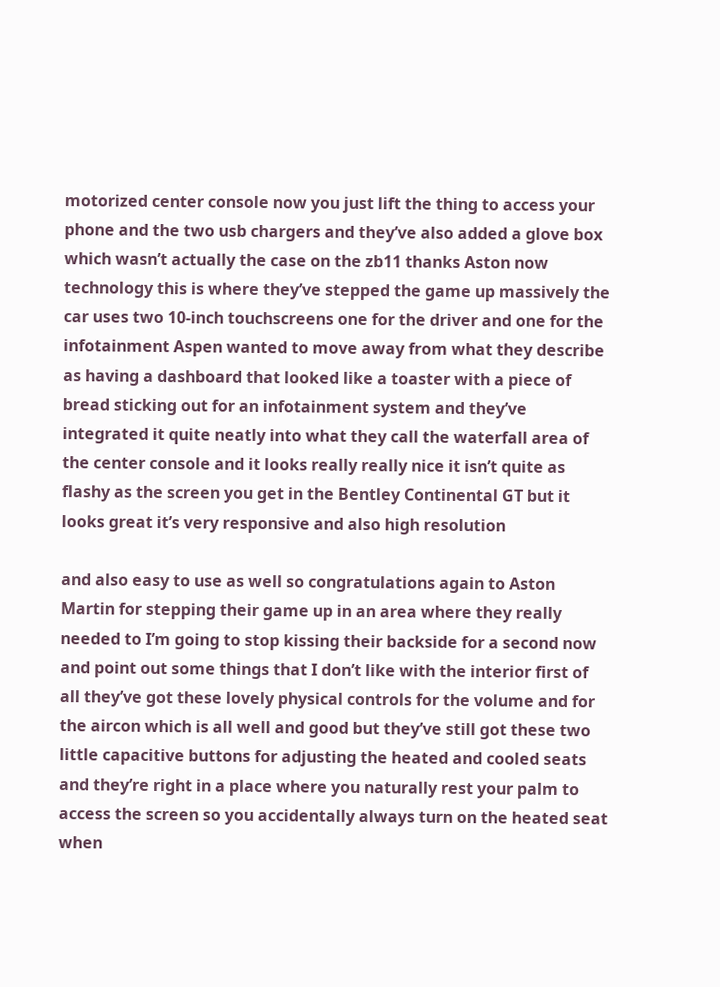motorized center console now you just lift the thing to access your phone and the two usb chargers and they’ve also added a glove box which wasn’t actually the case on the zb11 thanks Aston now technology this is where they’ve stepped the game up massively the car uses two 10-inch touchscreens one for the driver and one for the infotainment Aspen wanted to move away from what they describe as having a dashboard that looked like a toaster with a piece of bread sticking out for an infotainment system and they’ve integrated it quite neatly into what they call the waterfall area of the center console and it looks really really nice it isn’t quite as flashy as the screen you get in the Bentley Continental GT but it looks great it’s very responsive and also high resolution

and also easy to use as well so congratulations again to Aston Martin for stepping their game up in an area where they really needed to I’m going to stop kissing their backside for a second now and point out some things that I don’t like with the interior first of all they’ve got these lovely physical controls for the volume and for the aircon which is all well and good but they’ve still got these two little capacitive buttons for adjusting the heated and cooled seats and they’re right in a place where you naturally rest your palm to access the screen so you accidentally always turn on the heated seat when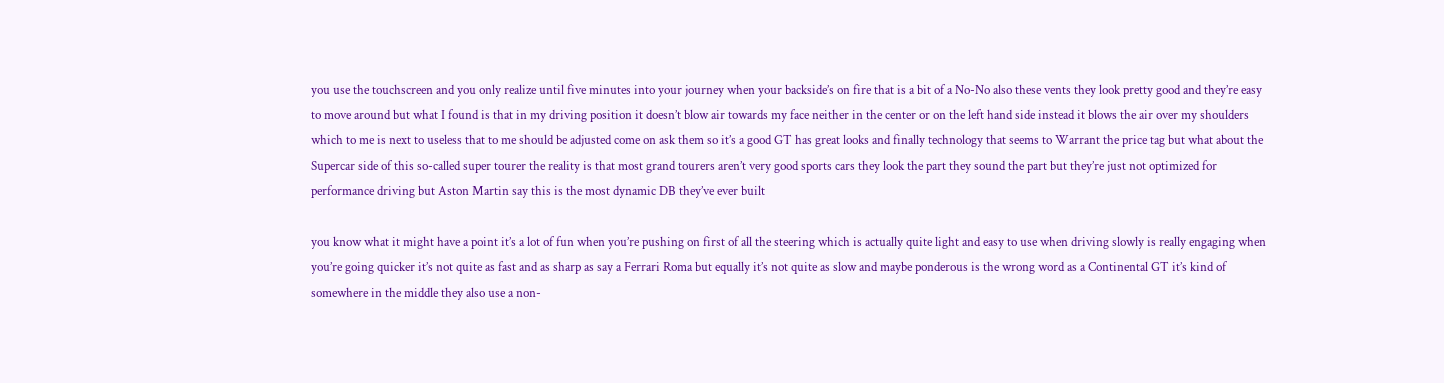you use the touchscreen and you only realize until five minutes into your journey when your backside’s on fire that is a bit of a No-No also these vents they look pretty good and they’re easy to move around but what I found is that in my driving position it doesn’t blow air towards my face neither in the center or on the left hand side instead it blows the air over my shoulders which to me is next to useless that to me should be adjusted come on ask them so it’s a good GT has great looks and finally technology that seems to Warrant the price tag but what about the Supercar side of this so-called super tourer the reality is that most grand tourers aren’t very good sports cars they look the part they sound the part but they’re just not optimized for performance driving but Aston Martin say this is the most dynamic DB they’ve ever built

you know what it might have a point it’s a lot of fun when you’re pushing on first of all the steering which is actually quite light and easy to use when driving slowly is really engaging when you’re going quicker it’s not quite as fast and as sharp as say a Ferrari Roma but equally it’s not quite as slow and maybe ponderous is the wrong word as a Continental GT it’s kind of somewhere in the middle they also use a non-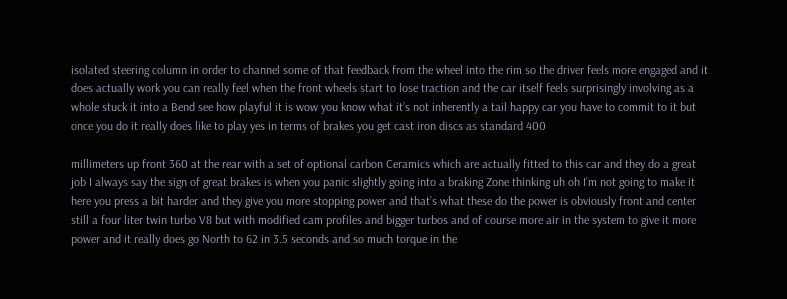isolated steering column in order to channel some of that feedback from the wheel into the rim so the driver feels more engaged and it does actually work you can really feel when the front wheels start to lose traction and the car itself feels surprisingly involving as a whole stuck it into a Bend see how playful it is wow you know what it’s not inherently a tail happy car you have to commit to it but once you do it really does like to play yes in terms of brakes you get cast iron discs as standard 400

millimeters up front 360 at the rear with a set of optional carbon Ceramics which are actually fitted to this car and they do a great job I always say the sign of great brakes is when you panic slightly going into a braking Zone thinking uh oh I’m not going to make it here you press a bit harder and they give you more stopping power and that’s what these do the power is obviously front and center still a four liter twin turbo V8 but with modified cam profiles and bigger turbos and of course more air in the system to give it more power and it really does go North to 62 in 3.5 seconds and so much torque in the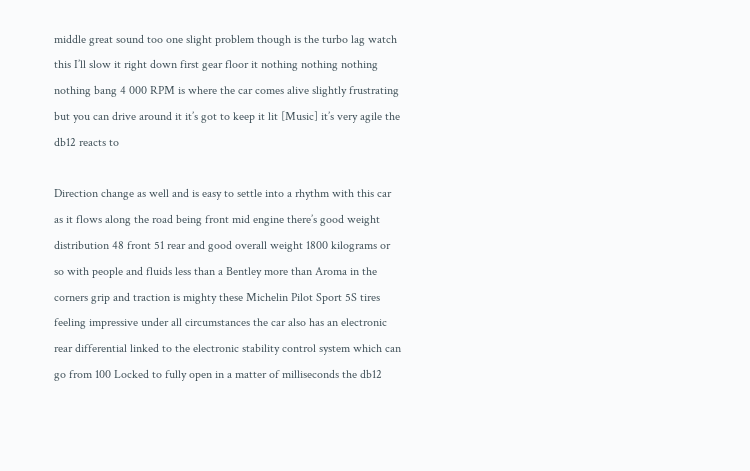middle great sound too one slight problem though is the turbo lag watch this I’ll slow it right down first gear floor it nothing nothing nothing nothing bang 4 000 RPM is where the car comes alive slightly frustrating but you can drive around it it’s got to keep it lit [Music] it’s very agile the db12 reacts to

Direction change as well and is easy to settle into a rhythm with this car as it flows along the road being front mid engine there’s good weight distribution 48 front 51 rear and good overall weight 1800 kilograms or so with people and fluids less than a Bentley more than Aroma in the corners grip and traction is mighty these Michelin Pilot Sport 5S tires feeling impressive under all circumstances the car also has an electronic rear differential linked to the electronic stability control system which can go from 100 Locked to fully open in a matter of milliseconds the db12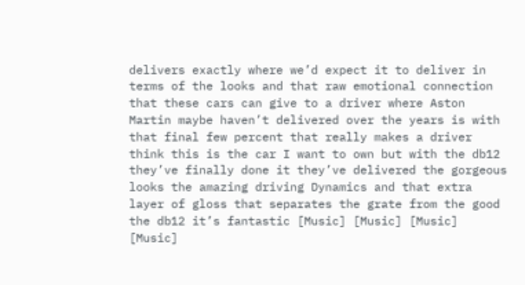delivers exactly where we’d expect it to deliver in terms of the looks and that raw emotional connection that these cars can give to a driver where Aston Martin maybe haven’t delivered over the years is with that final few percent that really makes a driver think this is the car I want to own but with the db12 they’ve finally done it they’ve delivered the gorgeous looks the amazing driving Dynamics and that extra layer of gloss that separates the grate from the good the db12 it’s fantastic [Music] [Music] [Music] [Music]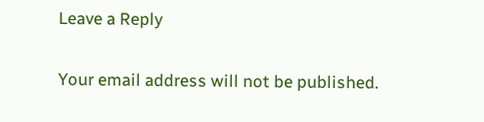Leave a Reply

Your email address will not be published.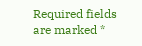Required fields are marked *